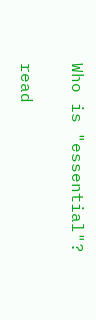Who is "essential"?

read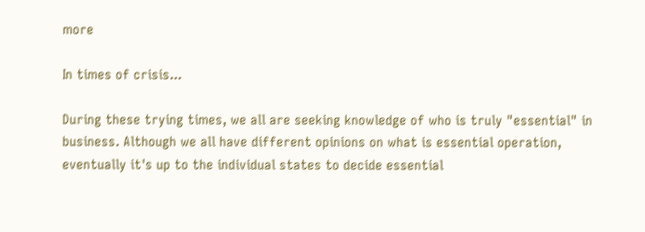more

In times of crisis...

During these trying times, we all are seeking knowledge of who is truly "essential" in business. Although we all have different opinions on what is essential operation, eventually it's up to the individual states to decide essential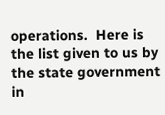operations.  Here is the list given to us by the state government in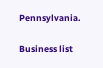Pennsylvania.

Business list